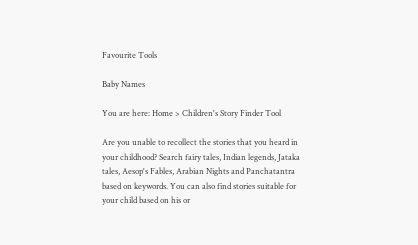Favourite Tools

Baby Names

You are here: Home > Children's Story Finder Tool

Are you unable to recollect the stories that you heard in your childhood? Search fairy tales, Indian legends, Jataka tales, Aesop's Fables, Arabian Nights and Panchatantra based on keywords. You can also find stories suitable for your child based on his or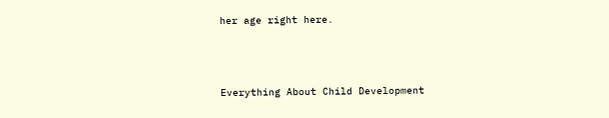her age right here.



Everything About Child Development